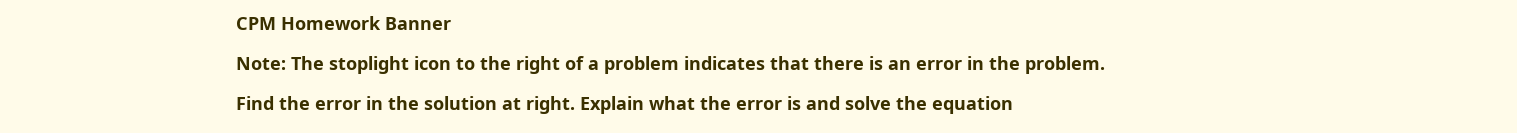CPM Homework Banner

Note: The stoplight icon to the right of a problem indicates that there is an error in the problem.

Find the error in the solution at right. Explain what the error is and solve the equation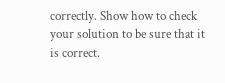correctly. Show how to check your solution to be sure that it is correct.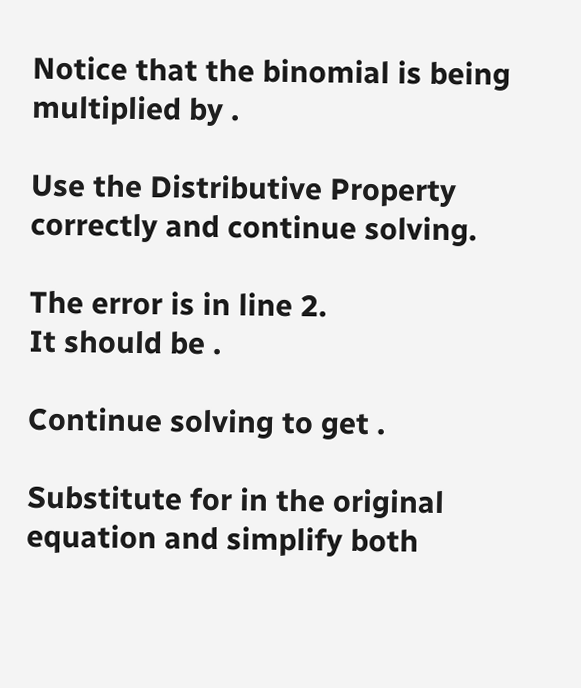Notice that the binomial is being multiplied by .

Use the Distributive Property correctly and continue solving.

The error is in line 2.
It should be .

Continue solving to get .

Substitute for in the original equation and simplify both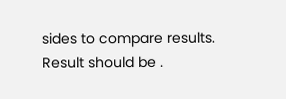sides to compare results.
Result should be .